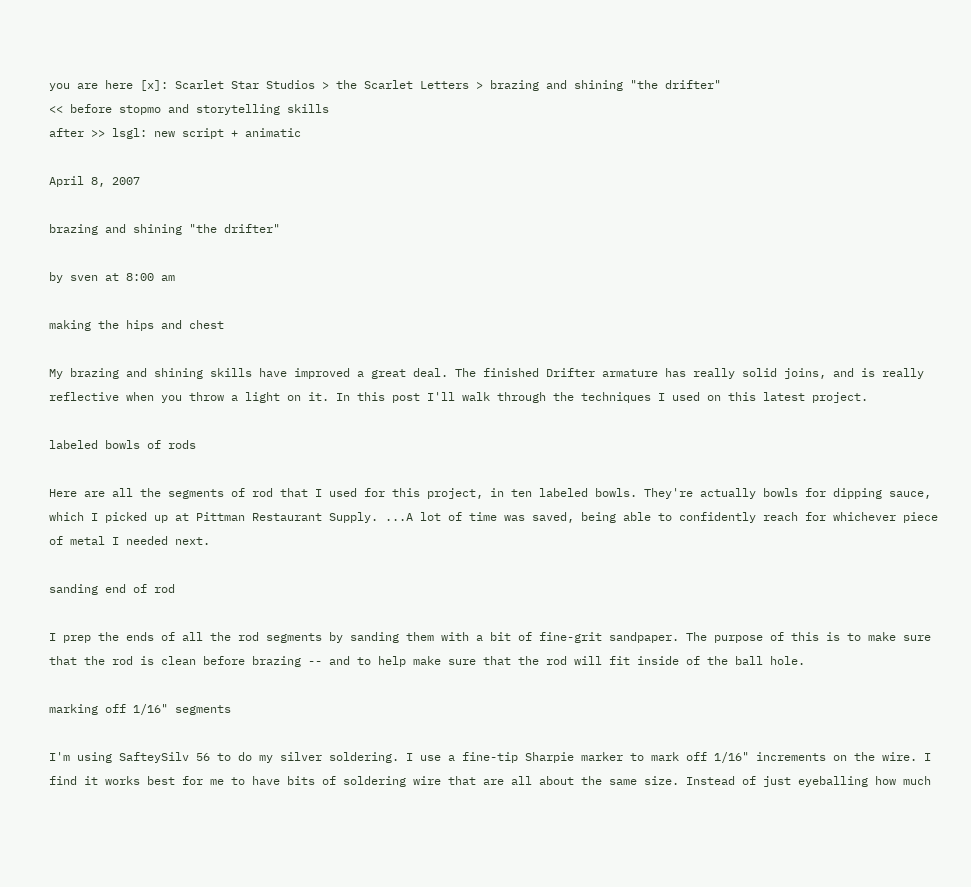you are here [x]: Scarlet Star Studios > the Scarlet Letters > brazing and shining "the drifter"
<< before stopmo and storytelling skills
after >> lsgl: new script + animatic

April 8, 2007

brazing and shining "the drifter"

by sven at 8:00 am

making the hips and chest

My brazing and shining skills have improved a great deal. The finished Drifter armature has really solid joins, and is really reflective when you throw a light on it. In this post I'll walk through the techniques I used on this latest project.

labeled bowls of rods

Here are all the segments of rod that I used for this project, in ten labeled bowls. They're actually bowls for dipping sauce, which I picked up at Pittman Restaurant Supply. ...A lot of time was saved, being able to confidently reach for whichever piece of metal I needed next.

sanding end of rod

I prep the ends of all the rod segments by sanding them with a bit of fine-grit sandpaper. The purpose of this is to make sure that the rod is clean before brazing -- and to help make sure that the rod will fit inside of the ball hole.

marking off 1/16" segments

I'm using SafteySilv 56 to do my silver soldering. I use a fine-tip Sharpie marker to mark off 1/16" increments on the wire. I find it works best for me to have bits of soldering wire that are all about the same size. Instead of just eyeballing how much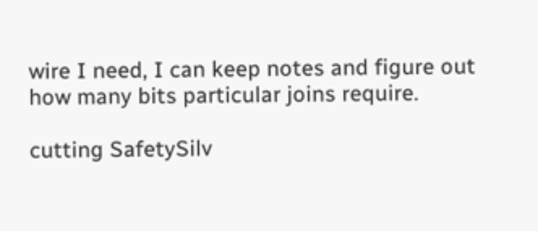wire I need, I can keep notes and figure out how many bits particular joins require.

cutting SafetySilv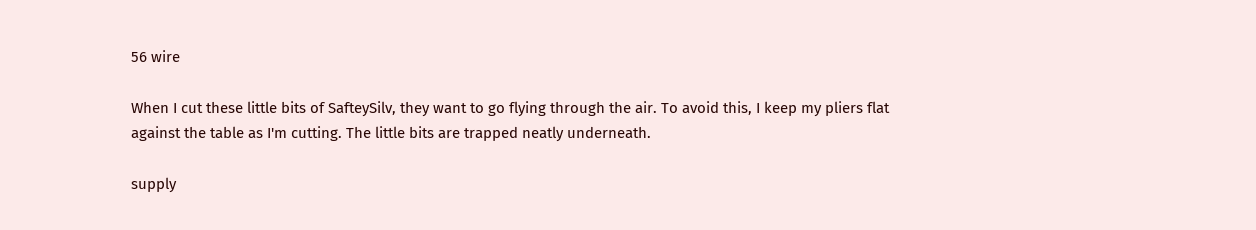56 wire

When I cut these little bits of SafteySilv, they want to go flying through the air. To avoid this, I keep my pliers flat against the table as I'm cutting. The little bits are trapped neatly underneath.

supply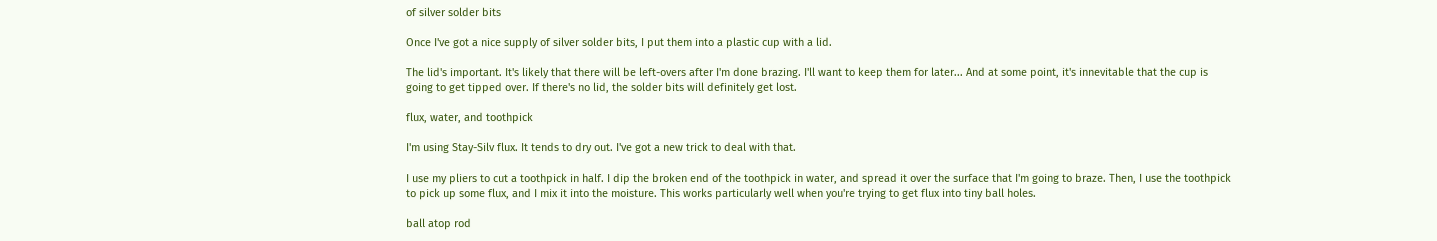of silver solder bits

Once I've got a nice supply of silver solder bits, I put them into a plastic cup with a lid.

The lid's important. It's likely that there will be left-overs after I'm done brazing. I'll want to keep them for later... And at some point, it's innevitable that the cup is going to get tipped over. If there's no lid, the solder bits will definitely get lost.

flux, water, and toothpick

I'm using Stay-Silv flux. It tends to dry out. I've got a new trick to deal with that.

I use my pliers to cut a toothpick in half. I dip the broken end of the toothpick in water, and spread it over the surface that I'm going to braze. Then, I use the toothpick to pick up some flux, and I mix it into the moisture. This works particularly well when you're trying to get flux into tiny ball holes.

ball atop rod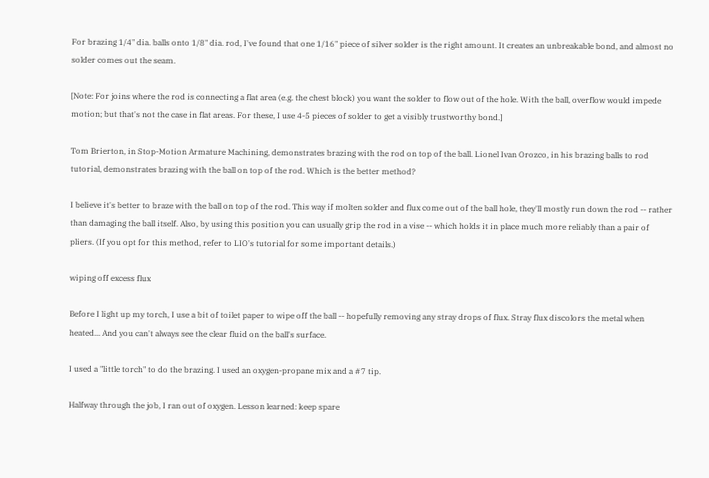For brazing 1/4" dia. balls onto 1/8" dia. rod, I've found that one 1/16" piece of silver solder is the right amount. It creates an unbreakable bond, and almost no solder comes out the seam.

[Note: For joins where the rod is connecting a flat area (e.g. the chest block) you want the solder to flow out of the hole. With the ball, overflow would impede motion; but that's not the case in flat areas. For these, I use 4-5 pieces of solder to get a visibly trustworthy bond.]

Tom Brierton, in Stop-Motion Armature Machining, demonstrates brazing with the rod on top of the ball. Lionel Ivan Orozco, in his brazing balls to rod tutorial, demonstrates brazing with the ball on top of the rod. Which is the better method?

I believe it's better to braze with the ball on top of the rod. This way if molten solder and flux come out of the ball hole, they'll mostly run down the rod -- rather than damaging the ball itself. Also, by using this position you can usually grip the rod in a vise -- which holds it in place much more reliably than a pair of pliers. (If you opt for this method, refer to LIO's tutorial for some important details.)

wiping off excess flux

Before I light up my torch, I use a bit of toilet paper to wipe off the ball -- hopefully removing any stray drops of flux. Stray flux discolors the metal when heated... And you can't always see the clear fluid on the ball's surface.

I used a "little torch" to do the brazing. I used an oxygen-propane mix and a #7 tip.

Halfway through the job, I ran out of oxygen. Lesson learned: keep spare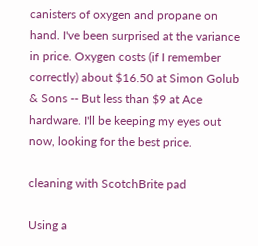canisters of oxygen and propane on hand. I've been surprised at the variance in price. Oxygen costs (if I remember correctly) about $16.50 at Simon Golub & Sons -- But less than $9 at Ace hardware. I'll be keeping my eyes out now, looking for the best price.

cleaning with ScotchBrite pad

Using a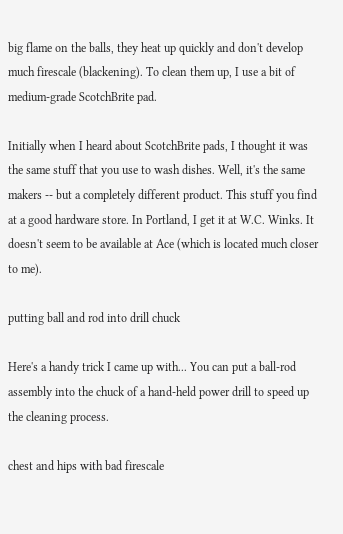big flame on the balls, they heat up quickly and don't develop much firescale (blackening). To clean them up, I use a bit of medium-grade ScotchBrite pad.

Initially when I heard about ScotchBrite pads, I thought it was the same stuff that you use to wash dishes. Well, it's the same makers -- but a completely different product. This stuff you find at a good hardware store. In Portland, I get it at W.C. Winks. It doesn't seem to be available at Ace (which is located much closer to me).

putting ball and rod into drill chuck

Here's a handy trick I came up with... You can put a ball-rod assembly into the chuck of a hand-held power drill to speed up the cleaning process.

chest and hips with bad firescale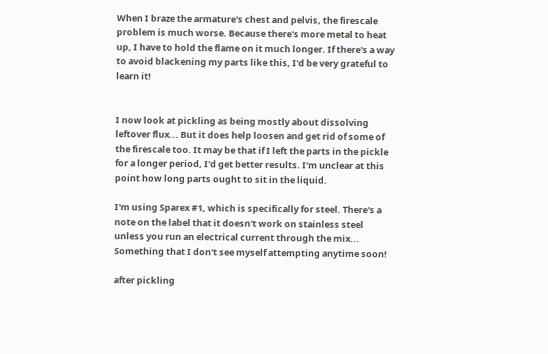When I braze the armature's chest and pelvis, the firescale problem is much worse. Because there's more metal to heat up, I have to hold the flame on it much longer. If there's a way to avoid blackening my parts like this, I'd be very grateful to learn it!


I now look at pickling as being mostly about dissolving leftover flux... But it does help loosen and get rid of some of the firescale too. It may be that if I left the parts in the pickle for a longer period, I'd get better results. I'm unclear at this point how long parts ought to sit in the liquid.

I'm using Sparex #1, which is specifically for steel. There's a note on the label that it doesn't work on stainless steel unless you run an electrical current through the mix... Something that I don't see myself attempting anytime soon!

after pickling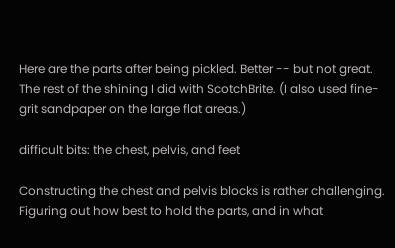Here are the parts after being pickled. Better -- but not great. The rest of the shining I did with ScotchBrite. (I also used fine-grit sandpaper on the large flat areas.)

difficult bits: the chest, pelvis, and feet

Constructing the chest and pelvis blocks is rather challenging. Figuring out how best to hold the parts, and in what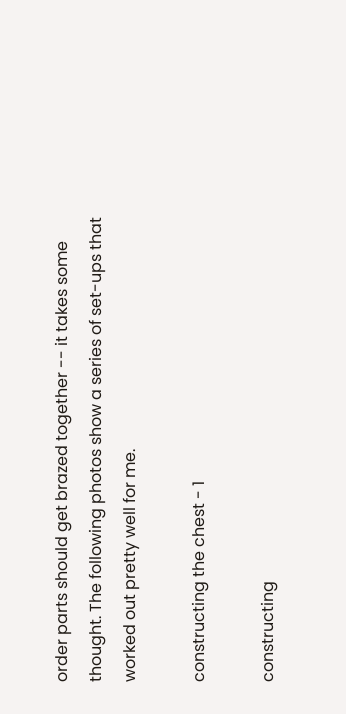order parts should get brazed together -- it takes some thought. The following photos show a series of set-ups that worked out pretty well for me.

constructing the chest - 1

constructing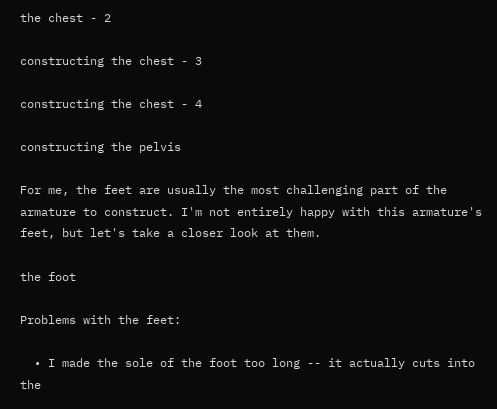the chest - 2

constructing the chest - 3

constructing the chest - 4

constructing the pelvis

For me, the feet are usually the most challenging part of the armature to construct. I'm not entirely happy with this armature's feet, but let's take a closer look at them.

the foot

Problems with the feet:

  • I made the sole of the foot too long -- it actually cuts into the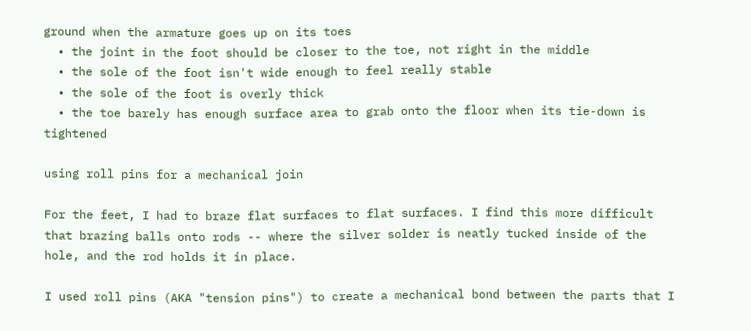ground when the armature goes up on its toes
  • the joint in the foot should be closer to the toe, not right in the middle
  • the sole of the foot isn't wide enough to feel really stable
  • the sole of the foot is overly thick
  • the toe barely has enough surface area to grab onto the floor when its tie-down is tightened

using roll pins for a mechanical join

For the feet, I had to braze flat surfaces to flat surfaces. I find this more difficult that brazing balls onto rods -- where the silver solder is neatly tucked inside of the hole, and the rod holds it in place.

I used roll pins (AKA "tension pins") to create a mechanical bond between the parts that I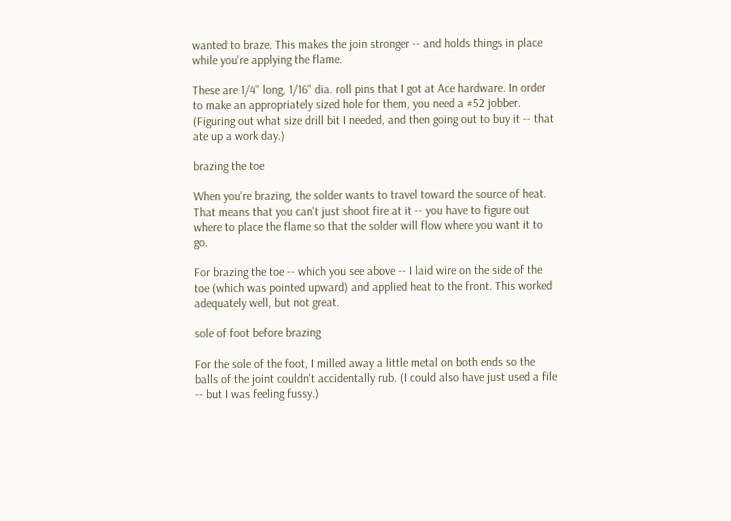wanted to braze. This makes the join stronger -- and holds things in place while you're applying the flame.

These are 1/4" long, 1/16" dia. roll pins that I got at Ace hardware. In order to make an appropriately sized hole for them, you need a #52 jobber. (Figuring out what size drill bit I needed, and then going out to buy it -- that ate up a work day.)

brazing the toe

When you're brazing, the solder wants to travel toward the source of heat. That means that you can't just shoot fire at it -- you have to figure out where to place the flame so that the solder will flow where you want it to go.

For brazing the toe -- which you see above -- I laid wire on the side of the toe (which was pointed upward) and applied heat to the front. This worked adequately well, but not great.

sole of foot before brazing

For the sole of the foot, I milled away a little metal on both ends so the balls of the joint couldn't accidentally rub. (I could also have just used a file -- but I was feeling fussy.)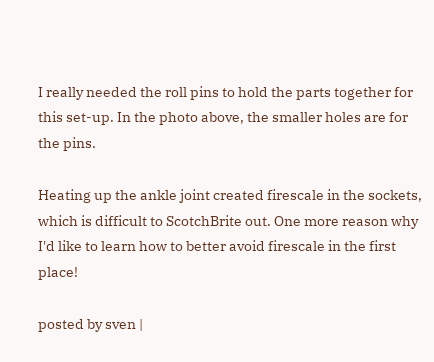I really needed the roll pins to hold the parts together for this set-up. In the photo above, the smaller holes are for the pins.

Heating up the ankle joint created firescale in the sockets, which is difficult to ScotchBrite out. One more reason why I'd like to learn how to better avoid firescale in the first place!

posted by sven |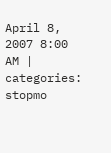April 8, 2007 8:00 AM | categories: stopmo